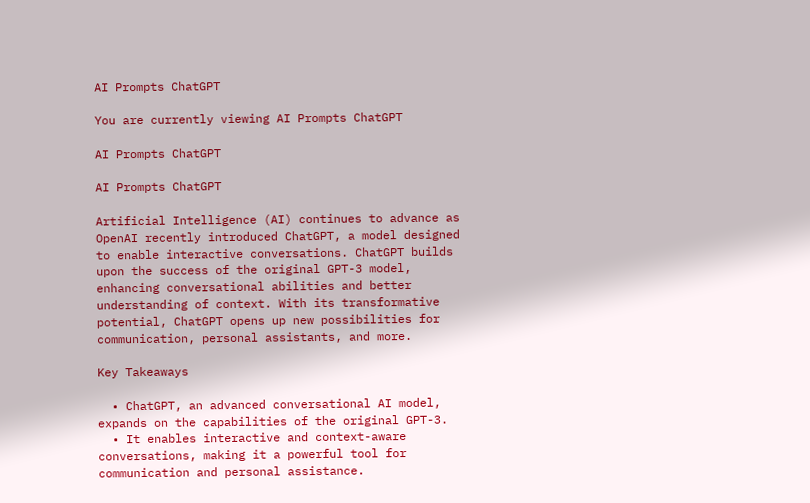AI Prompts ChatGPT

You are currently viewing AI Prompts ChatGPT

AI Prompts ChatGPT

AI Prompts ChatGPT

Artificial Intelligence (AI) continues to advance as OpenAI recently introduced ChatGPT, a model designed to enable interactive conversations. ChatGPT builds upon the success of the original GPT-3 model, enhancing conversational abilities and better understanding of context. With its transformative potential, ChatGPT opens up new possibilities for communication, personal assistants, and more.

Key Takeaways

  • ChatGPT, an advanced conversational AI model, expands on the capabilities of the original GPT-3.
  • It enables interactive and context-aware conversations, making it a powerful tool for communication and personal assistance.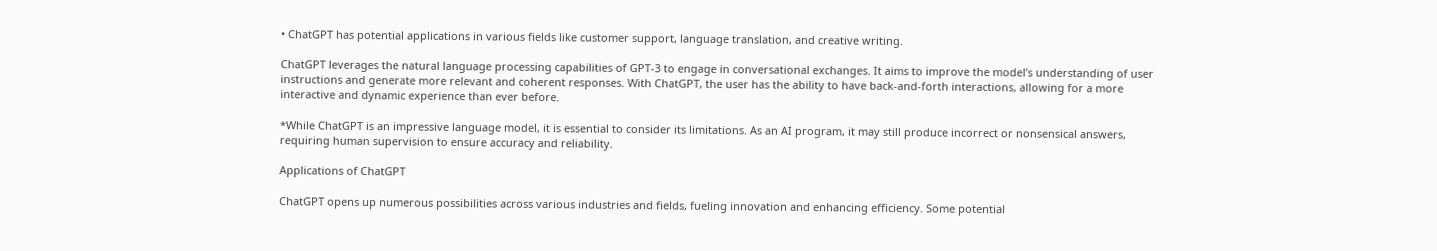• ChatGPT has potential applications in various fields like customer support, language translation, and creative writing.

ChatGPT leverages the natural language processing capabilities of GPT-3 to engage in conversational exchanges. It aims to improve the model’s understanding of user instructions and generate more relevant and coherent responses. With ChatGPT, the user has the ability to have back-and-forth interactions, allowing for a more interactive and dynamic experience than ever before.

*While ChatGPT is an impressive language model, it is essential to consider its limitations. As an AI program, it may still produce incorrect or nonsensical answers, requiring human supervision to ensure accuracy and reliability.

Applications of ChatGPT

ChatGPT opens up numerous possibilities across various industries and fields, fueling innovation and enhancing efficiency. Some potential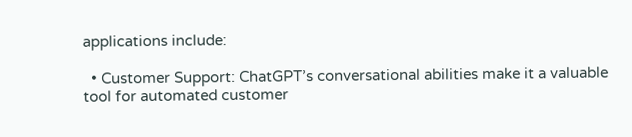applications include:

  • Customer Support: ChatGPT’s conversational abilities make it a valuable tool for automated customer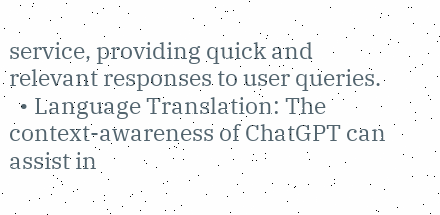service, providing quick and relevant responses to user queries.
  • Language Translation: The context-awareness of ChatGPT can assist in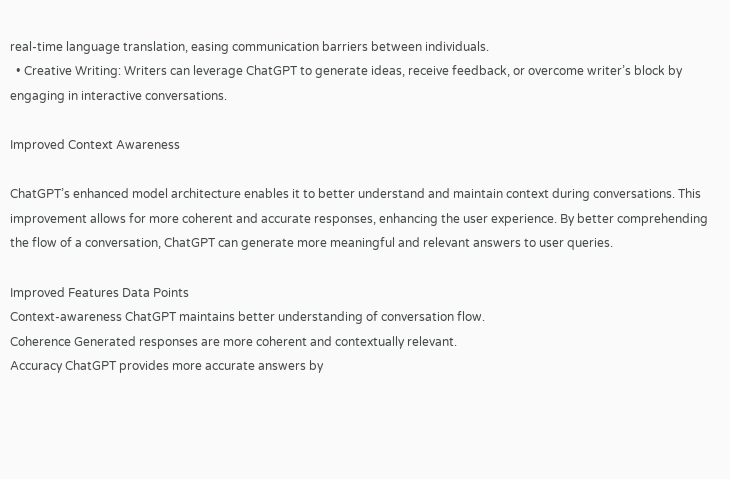real-time language translation, easing communication barriers between individuals.
  • Creative Writing: Writers can leverage ChatGPT to generate ideas, receive feedback, or overcome writer’s block by engaging in interactive conversations.

Improved Context Awareness

ChatGPT’s enhanced model architecture enables it to better understand and maintain context during conversations. This improvement allows for more coherent and accurate responses, enhancing the user experience. By better comprehending the flow of a conversation, ChatGPT can generate more meaningful and relevant answers to user queries.

Improved Features Data Points
Context-awareness ChatGPT maintains better understanding of conversation flow.
Coherence Generated responses are more coherent and contextually relevant.
Accuracy ChatGPT provides more accurate answers by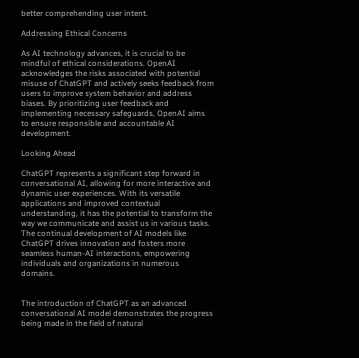better comprehending user intent.

Addressing Ethical Concerns

As AI technology advances, it is crucial to be mindful of ethical considerations. OpenAI acknowledges the risks associated with potential misuse of ChatGPT and actively seeks feedback from users to improve system behavior and address biases. By prioritizing user feedback and implementing necessary safeguards, OpenAI aims to ensure responsible and accountable AI development.

Looking Ahead

ChatGPT represents a significant step forward in conversational AI, allowing for more interactive and dynamic user experiences. With its versatile applications and improved contextual understanding, it has the potential to transform the way we communicate and assist us in various tasks. The continual development of AI models like ChatGPT drives innovation and fosters more seamless human-AI interactions, empowering individuals and organizations in numerous domains.


The introduction of ChatGPT as an advanced conversational AI model demonstrates the progress being made in the field of natural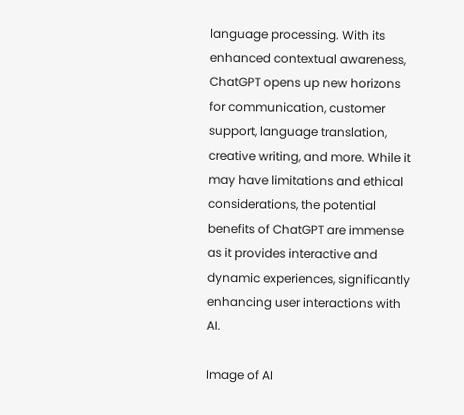language processing. With its enhanced contextual awareness, ChatGPT opens up new horizons for communication, customer support, language translation, creative writing, and more. While it may have limitations and ethical considerations, the potential benefits of ChatGPT are immense as it provides interactive and dynamic experiences, significantly enhancing user interactions with AI.

Image of AI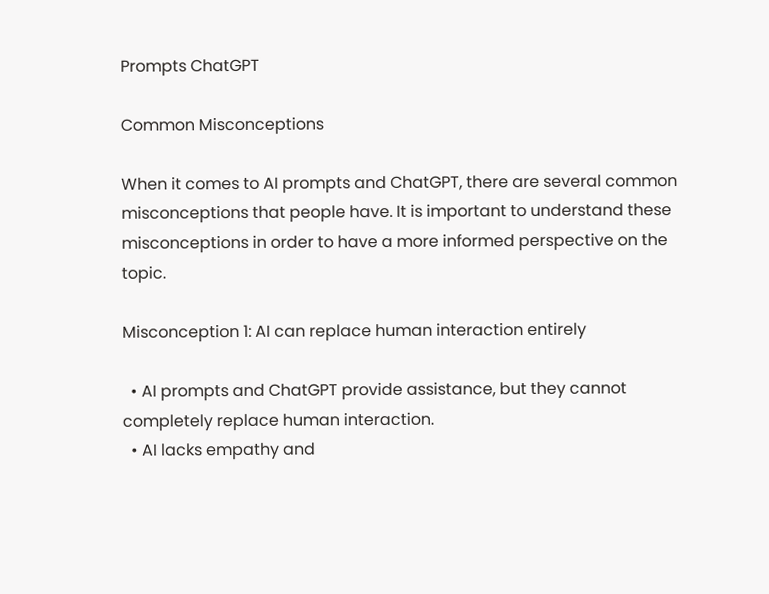Prompts ChatGPT

Common Misconceptions

When it comes to AI prompts and ChatGPT, there are several common misconceptions that people have. It is important to understand these misconceptions in order to have a more informed perspective on the topic.

Misconception 1: AI can replace human interaction entirely

  • AI prompts and ChatGPT provide assistance, but they cannot completely replace human interaction.
  • AI lacks empathy and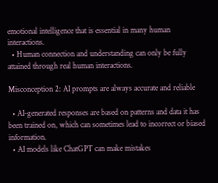emotional intelligence that is essential in many human interactions.
  • Human connection and understanding can only be fully attained through real human interactions.

Misconception 2: AI prompts are always accurate and reliable

  • AI-generated responses are based on patterns and data it has been trained on, which can sometimes lead to incorrect or biased information.
  • AI models like ChatGPT can make mistakes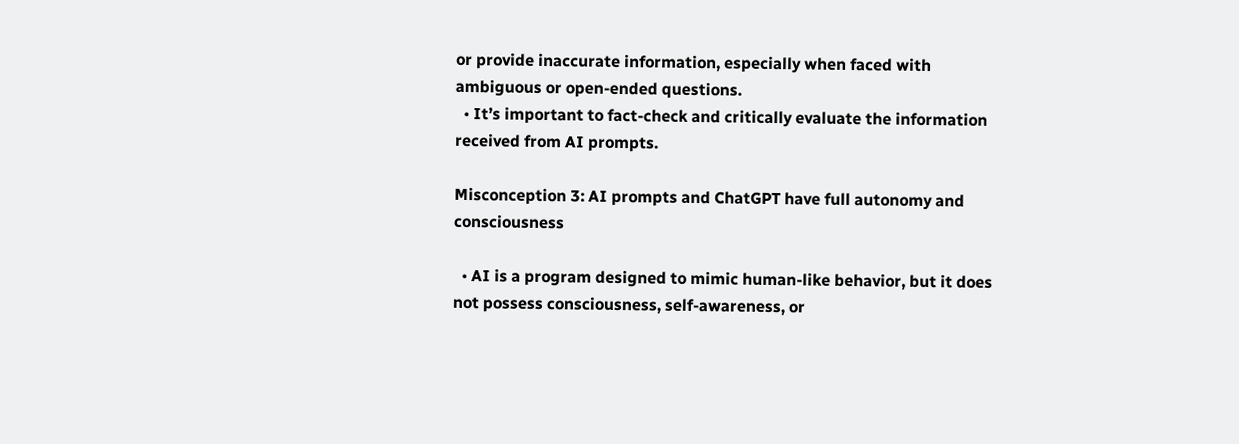or provide inaccurate information, especially when faced with ambiguous or open-ended questions.
  • It’s important to fact-check and critically evaluate the information received from AI prompts.

Misconception 3: AI prompts and ChatGPT have full autonomy and consciousness

  • AI is a program designed to mimic human-like behavior, but it does not possess consciousness, self-awareness, or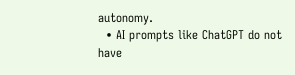autonomy.
  • AI prompts like ChatGPT do not have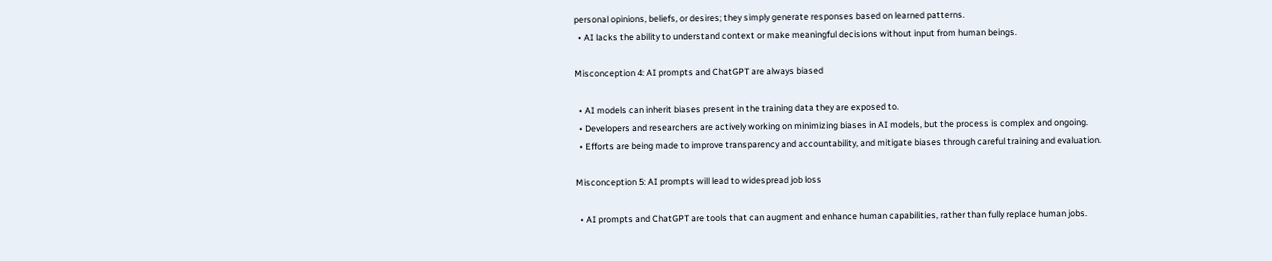personal opinions, beliefs, or desires; they simply generate responses based on learned patterns.
  • AI lacks the ability to understand context or make meaningful decisions without input from human beings.

Misconception 4: AI prompts and ChatGPT are always biased

  • AI models can inherit biases present in the training data they are exposed to.
  • Developers and researchers are actively working on minimizing biases in AI models, but the process is complex and ongoing.
  • Efforts are being made to improve transparency and accountability, and mitigate biases through careful training and evaluation.

Misconception 5: AI prompts will lead to widespread job loss

  • AI prompts and ChatGPT are tools that can augment and enhance human capabilities, rather than fully replace human jobs.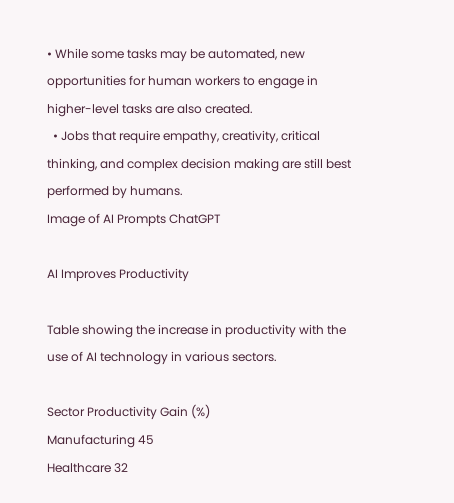• While some tasks may be automated, new opportunities for human workers to engage in higher-level tasks are also created.
  • Jobs that require empathy, creativity, critical thinking, and complex decision making are still best performed by humans.
Image of AI Prompts ChatGPT

AI Improves Productivity

Table showing the increase in productivity with the use of AI technology in various sectors.

Sector Productivity Gain (%)
Manufacturing 45
Healthcare 32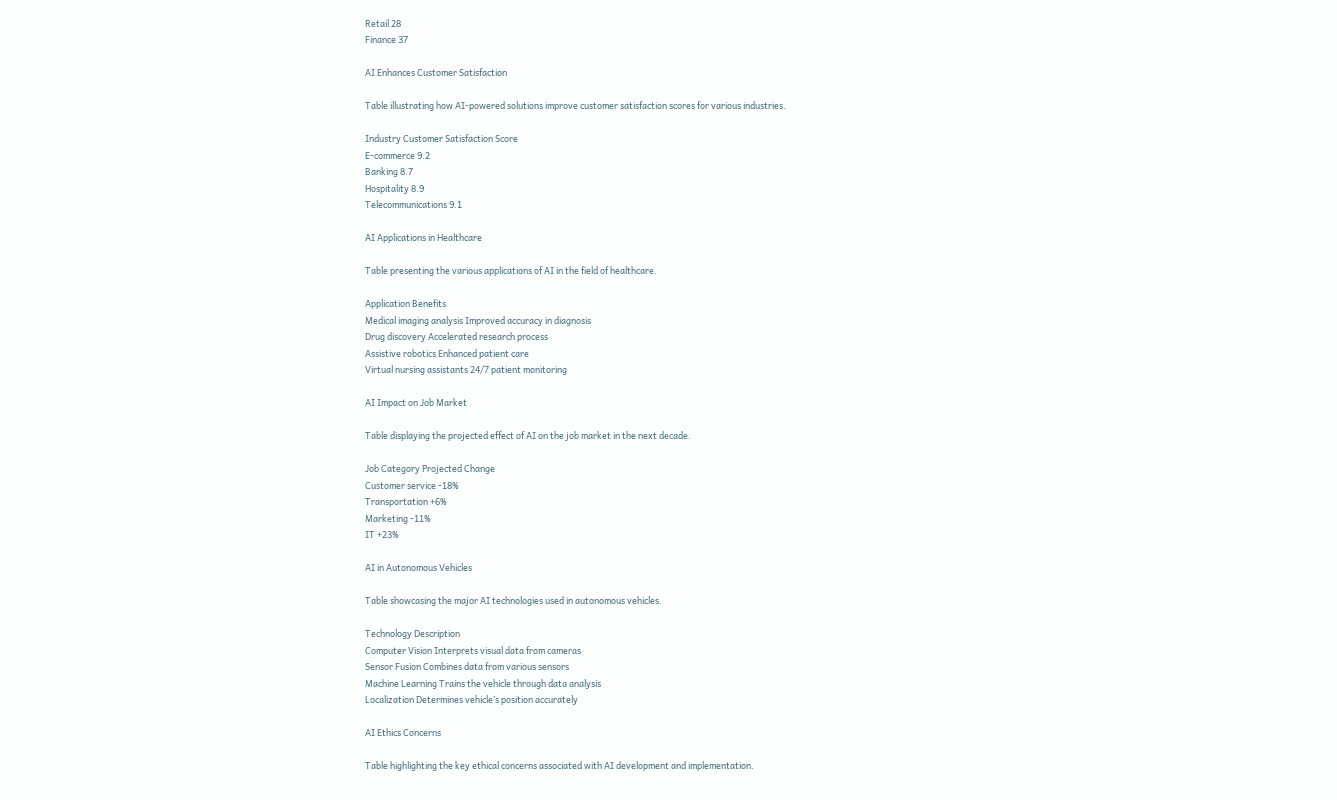Retail 28
Finance 37

AI Enhances Customer Satisfaction

Table illustrating how AI-powered solutions improve customer satisfaction scores for various industries.

Industry Customer Satisfaction Score
E-commerce 9.2
Banking 8.7
Hospitality 8.9
Telecommunications 9.1

AI Applications in Healthcare

Table presenting the various applications of AI in the field of healthcare.

Application Benefits
Medical imaging analysis Improved accuracy in diagnosis
Drug discovery Accelerated research process
Assistive robotics Enhanced patient care
Virtual nursing assistants 24/7 patient monitoring

AI Impact on Job Market

Table displaying the projected effect of AI on the job market in the next decade.

Job Category Projected Change
Customer service -18%
Transportation +6%
Marketing -11%
IT +23%

AI in Autonomous Vehicles

Table showcasing the major AI technologies used in autonomous vehicles.

Technology Description
Computer Vision Interprets visual data from cameras
Sensor Fusion Combines data from various sensors
Machine Learning Trains the vehicle through data analysis
Localization Determines vehicle’s position accurately

AI Ethics Concerns

Table highlighting the key ethical concerns associated with AI development and implementation.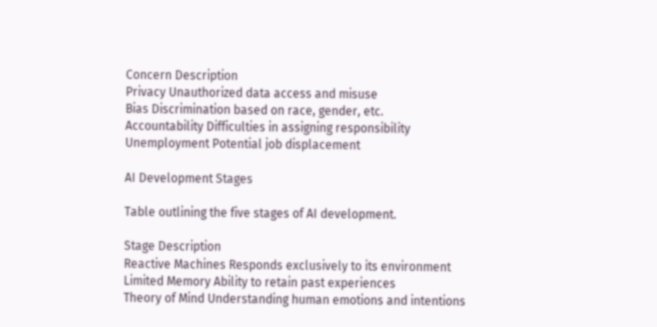Concern Description
Privacy Unauthorized data access and misuse
Bias Discrimination based on race, gender, etc.
Accountability Difficulties in assigning responsibility
Unemployment Potential job displacement

AI Development Stages

Table outlining the five stages of AI development.

Stage Description
Reactive Machines Responds exclusively to its environment
Limited Memory Ability to retain past experiences
Theory of Mind Understanding human emotions and intentions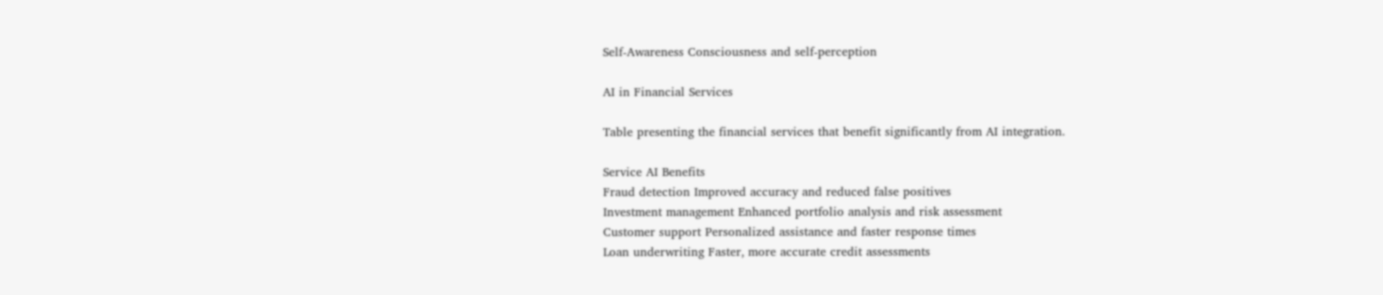Self-Awareness Consciousness and self-perception

AI in Financial Services

Table presenting the financial services that benefit significantly from AI integration.

Service AI Benefits
Fraud detection Improved accuracy and reduced false positives
Investment management Enhanced portfolio analysis and risk assessment
Customer support Personalized assistance and faster response times
Loan underwriting Faster, more accurate credit assessments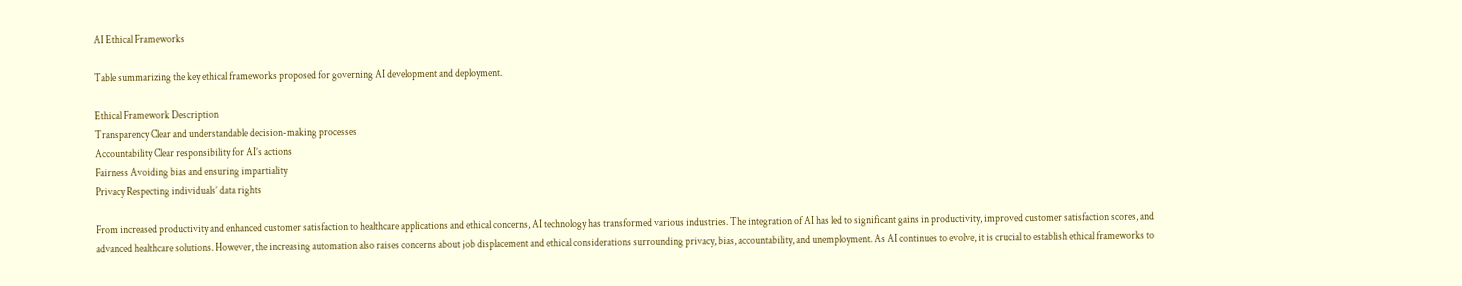AI Ethical Frameworks

Table summarizing the key ethical frameworks proposed for governing AI development and deployment.

Ethical Framework Description
Transparency Clear and understandable decision-making processes
Accountability Clear responsibility for AI’s actions
Fairness Avoiding bias and ensuring impartiality
Privacy Respecting individuals’ data rights

From increased productivity and enhanced customer satisfaction to healthcare applications and ethical concerns, AI technology has transformed various industries. The integration of AI has led to significant gains in productivity, improved customer satisfaction scores, and advanced healthcare solutions. However, the increasing automation also raises concerns about job displacement and ethical considerations surrounding privacy, bias, accountability, and unemployment. As AI continues to evolve, it is crucial to establish ethical frameworks to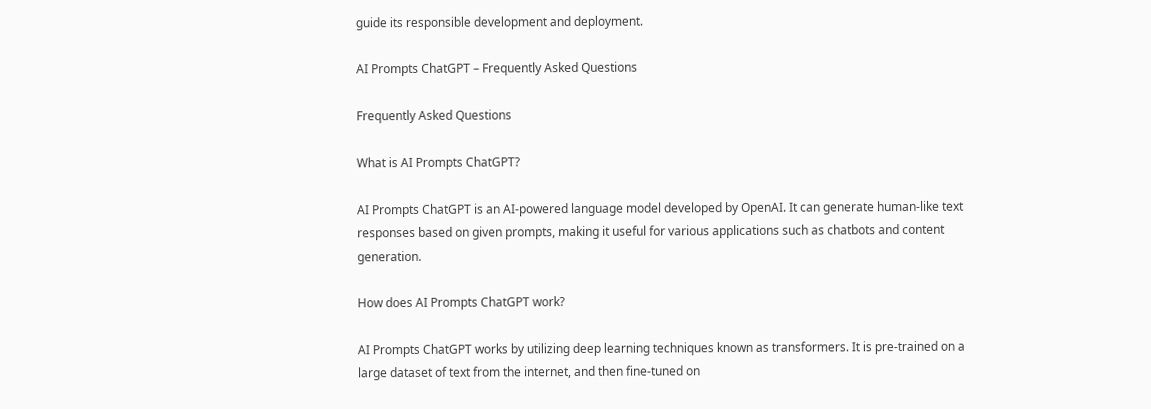guide its responsible development and deployment.

AI Prompts ChatGPT – Frequently Asked Questions

Frequently Asked Questions

What is AI Prompts ChatGPT?

AI Prompts ChatGPT is an AI-powered language model developed by OpenAI. It can generate human-like text responses based on given prompts, making it useful for various applications such as chatbots and content generation.

How does AI Prompts ChatGPT work?

AI Prompts ChatGPT works by utilizing deep learning techniques known as transformers. It is pre-trained on a large dataset of text from the internet, and then fine-tuned on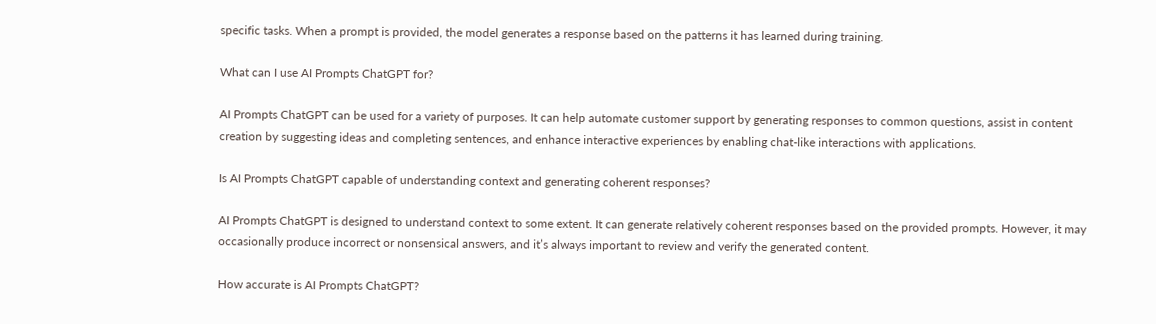specific tasks. When a prompt is provided, the model generates a response based on the patterns it has learned during training.

What can I use AI Prompts ChatGPT for?

AI Prompts ChatGPT can be used for a variety of purposes. It can help automate customer support by generating responses to common questions, assist in content creation by suggesting ideas and completing sentences, and enhance interactive experiences by enabling chat-like interactions with applications.

Is AI Prompts ChatGPT capable of understanding context and generating coherent responses?

AI Prompts ChatGPT is designed to understand context to some extent. It can generate relatively coherent responses based on the provided prompts. However, it may occasionally produce incorrect or nonsensical answers, and it’s always important to review and verify the generated content.

How accurate is AI Prompts ChatGPT?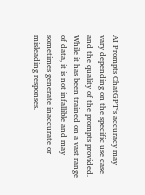AI Prompts ChatGPT‘s accuracy may vary depending on the specific use case and the quality of the prompts provided. While it has been trained on a vast range of data, it is not infallible and may sometimes generate inaccurate or misleading responses.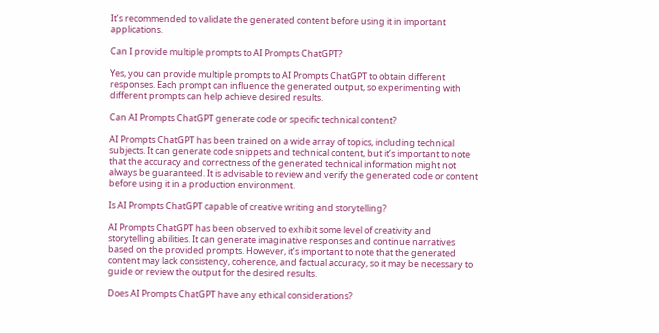It’s recommended to validate the generated content before using it in important applications.

Can I provide multiple prompts to AI Prompts ChatGPT?

Yes, you can provide multiple prompts to AI Prompts ChatGPT to obtain different responses. Each prompt can influence the generated output, so experimenting with different prompts can help achieve desired results.

Can AI Prompts ChatGPT generate code or specific technical content?

AI Prompts ChatGPT has been trained on a wide array of topics, including technical subjects. It can generate code snippets and technical content, but it’s important to note that the accuracy and correctness of the generated technical information might not always be guaranteed. It is advisable to review and verify the generated code or content before using it in a production environment.

Is AI Prompts ChatGPT capable of creative writing and storytelling?

AI Prompts ChatGPT has been observed to exhibit some level of creativity and storytelling abilities. It can generate imaginative responses and continue narratives based on the provided prompts. However, it’s important to note that the generated content may lack consistency, coherence, and factual accuracy, so it may be necessary to guide or review the output for the desired results.

Does AI Prompts ChatGPT have any ethical considerations?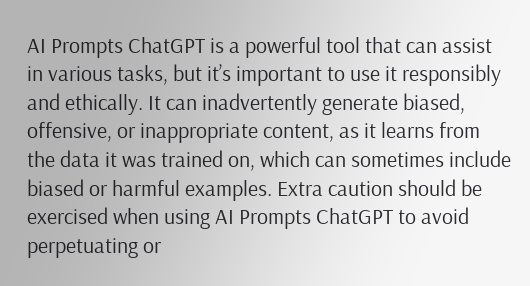AI Prompts ChatGPT is a powerful tool that can assist in various tasks, but it’s important to use it responsibly and ethically. It can inadvertently generate biased, offensive, or inappropriate content, as it learns from the data it was trained on, which can sometimes include biased or harmful examples. Extra caution should be exercised when using AI Prompts ChatGPT to avoid perpetuating or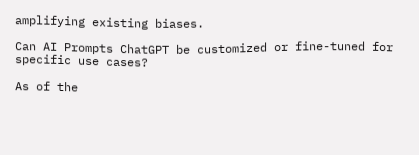amplifying existing biases.

Can AI Prompts ChatGPT be customized or fine-tuned for specific use cases?

As of the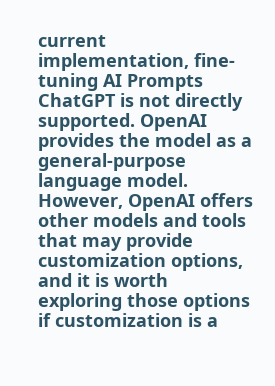current implementation, fine-tuning AI Prompts ChatGPT is not directly supported. OpenAI provides the model as a general-purpose language model. However, OpenAI offers other models and tools that may provide customization options, and it is worth exploring those options if customization is a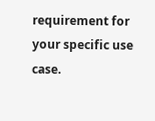requirement for your specific use case.